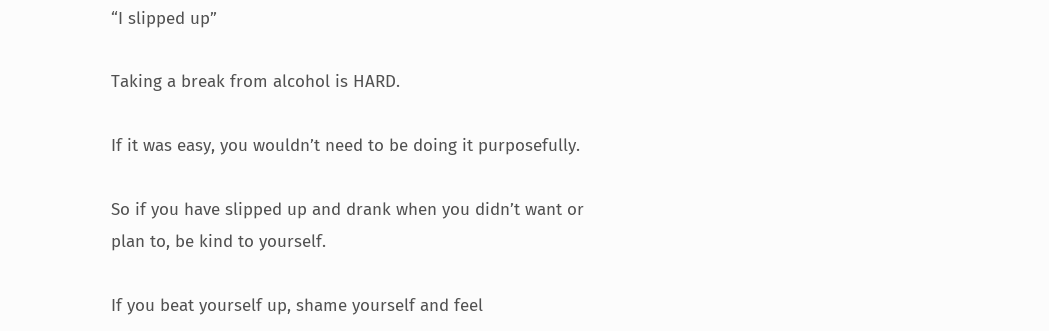“I slipped up”

Taking a break from alcohol is HARD.

If it was easy, you wouldn’t need to be doing it purposefully.

So if you have slipped up and drank when you didn’t want or plan to, be kind to yourself.

If you beat yourself up, shame yourself and feel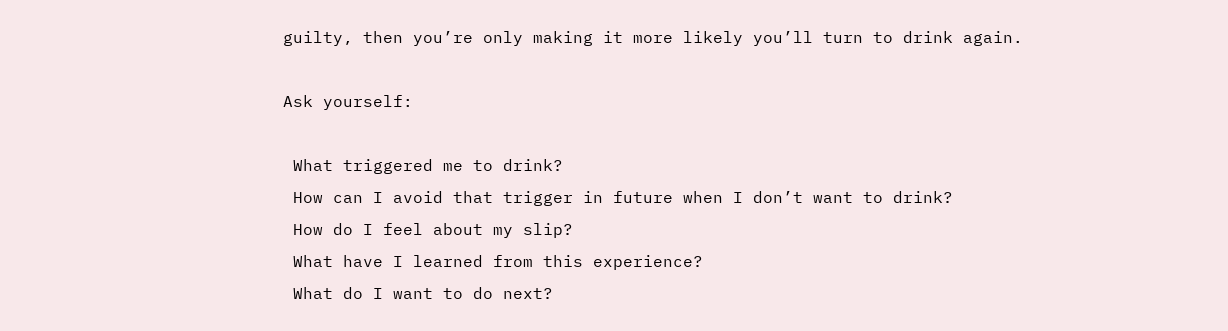guilty, then you’re only making it more likely you’ll turn to drink again.

Ask yourself:

 What triggered me to drink?
 How can I avoid that trigger in future when I don’t want to drink?
 How do I feel about my slip?
 What have I learned from this experience?
 What do I want to do next?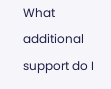What additional support do I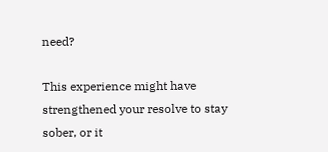need?

This experience might have strengthened your resolve to stay sober, or it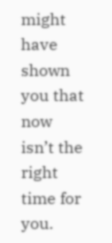might have shown you that now isn’t the right time for you.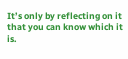It’s only by reflecting on it that you can know which it is.